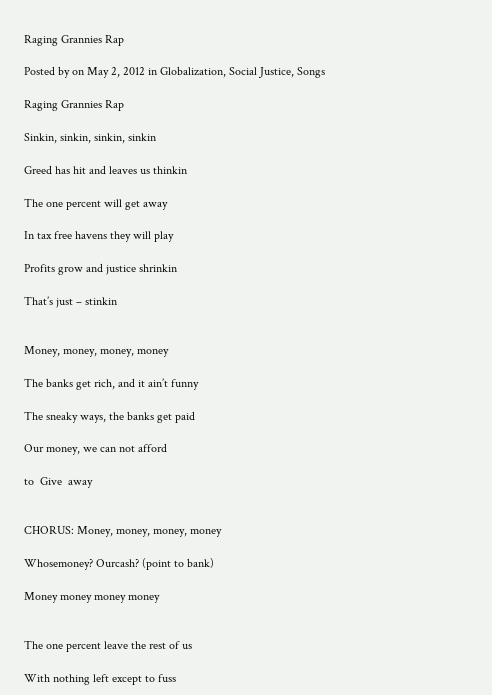Raging Grannies Rap

Posted by on May 2, 2012 in Globalization, Social Justice, Songs

Raging Grannies Rap

Sinkin, sinkin, sinkin, sinkin

Greed has hit and leaves us thinkin

The one percent will get away

In tax free havens they will play

Profits grow and justice shrinkin

That’s just – stinkin


Money, money, money, money

The banks get rich, and it ain’t funny

The sneaky ways, the banks get paid

Our money, we can not afford

to  Give  away


CHORUS: Money, money, money, money

Whosemoney? Ourcash? (point to bank)

Money money money money


The one percent leave the rest of us

With nothing left except to fuss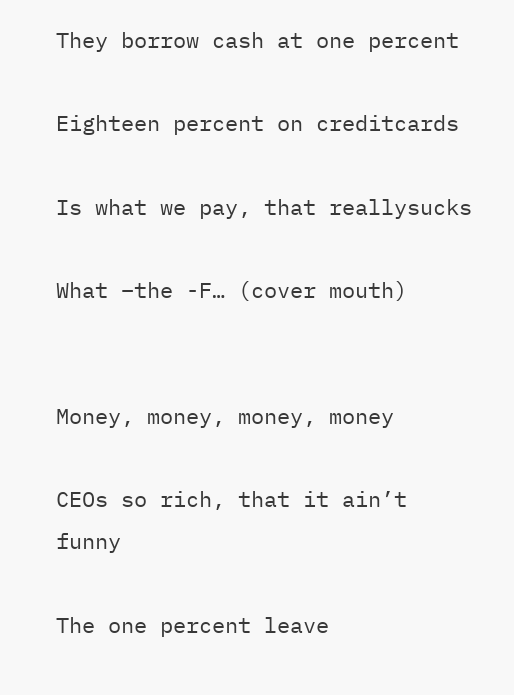They borrow cash at one percent

Eighteen percent on creditcards

Is what we pay, that reallysucks

What –the -F… (cover mouth)


Money, money, money, money

CEOs so rich, that it ain’t funny

The one percent leave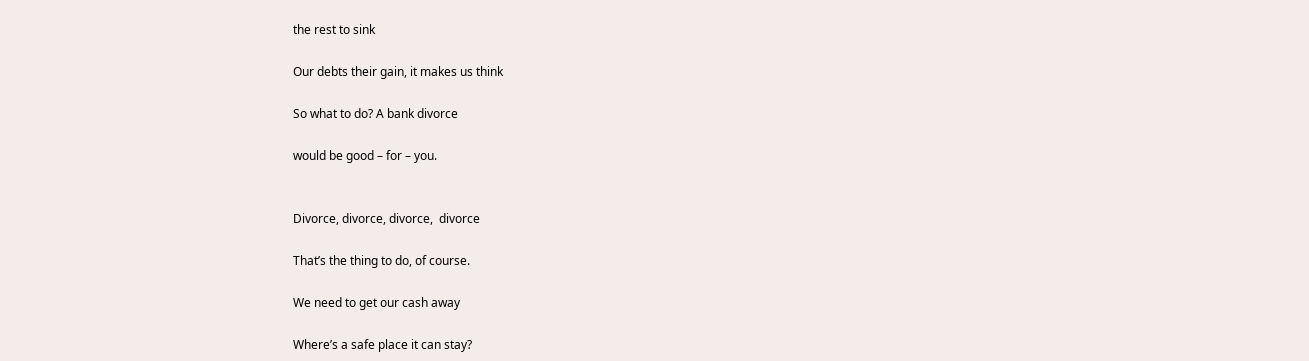the rest to sink

Our debts their gain, it makes us think

So what to do? A bank divorce

would be good – for – you.


Divorce, divorce, divorce,  divorce

That’s the thing to do, of course.

We need to get our cash away

Where’s a safe place it can stay?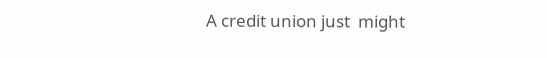A credit union just  might